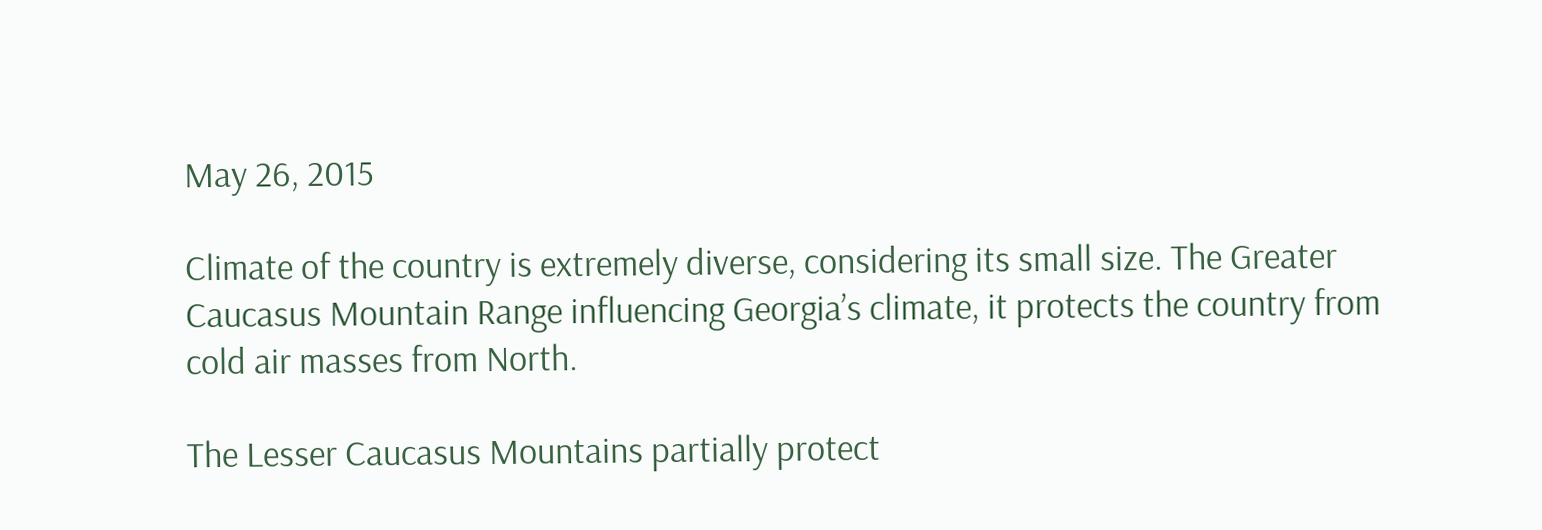May 26, 2015

Climate of the country is extremely diverse, considering its small size. The Greater Caucasus Mountain Range influencing Georgia’s climate, it protects the country from cold air masses from North.

The Lesser Caucasus Mountains partially protect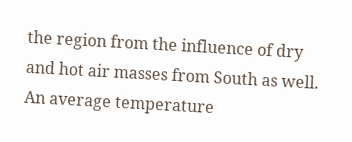the region from the influence of dry and hot air masses from South as well. An average temperature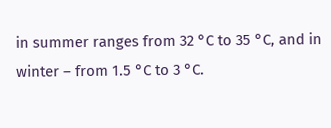in summer ranges from 32 °C to 35 °C, and in winter – from 1.5 °C to 3 °C.